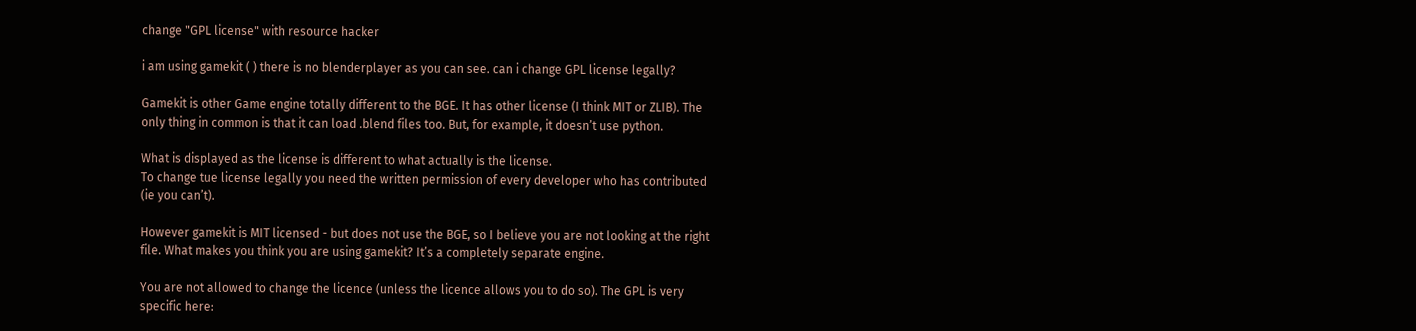change "GPL license" with resource hacker

i am using gamekit ( ) there is no blenderplayer as you can see. can i change GPL license legally?

Gamekit is other Game engine totally different to the BGE. It has other license (I think MIT or ZLIB). The only thing in common is that it can load .blend files too. But, for example, it doesn’t use python.

What is displayed as the license is different to what actually is the license.
To change tue license legally you need the written permission of every developer who has contributed (ie you can’t).

However gamekit is MIT licensed - but does not use the BGE, so I believe you are not looking at the right file. What makes you think you are using gamekit? It’s a completely separate engine.

You are not allowed to change the licence (unless the licence allows you to do so). The GPL is very specific here: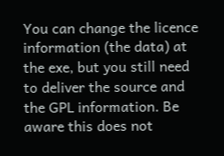You can change the licence information (the data) at the exe, but you still need to deliver the source and the GPL information. Be aware this does not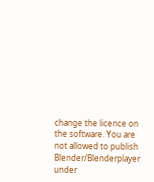change the licence on the software. You are not allowed to publish Blender/Blenderplayer under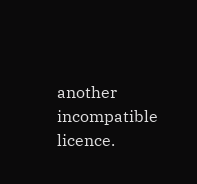another incompatible licence.